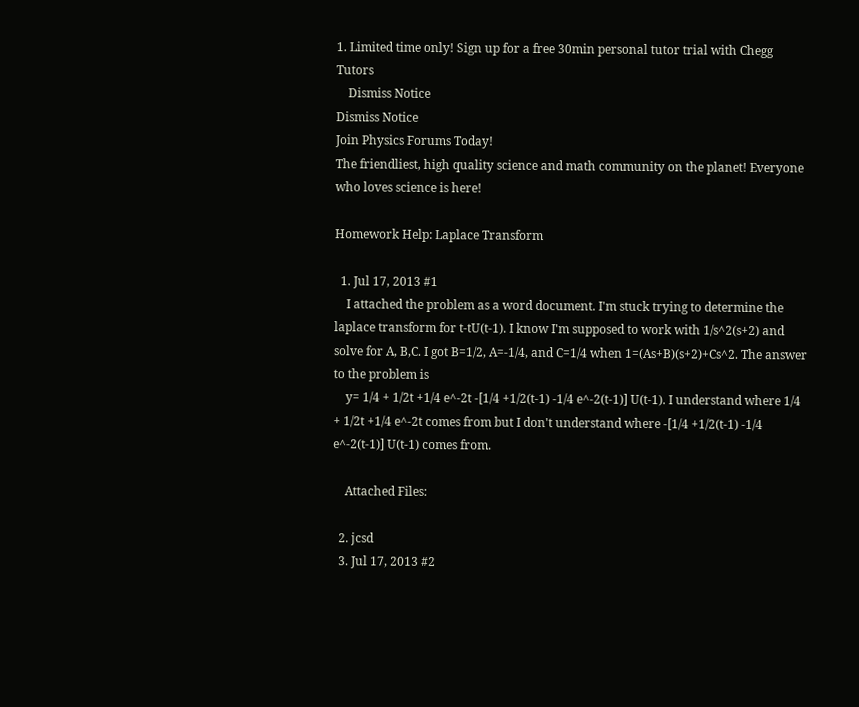1. Limited time only! Sign up for a free 30min personal tutor trial with Chegg Tutors
    Dismiss Notice
Dismiss Notice
Join Physics Forums Today!
The friendliest, high quality science and math community on the planet! Everyone who loves science is here!

Homework Help: Laplace Transform

  1. Jul 17, 2013 #1
    I attached the problem as a word document. I'm stuck trying to determine the laplace transform for t-tU(t-1). I know I'm supposed to work with 1/s^2(s+2) and solve for A, B,C. I got B=1/2, A=-1/4, and C=1/4 when 1=(As+B)(s+2)+Cs^2. The answer to the problem is
    y= 1/4 + 1/2t +1/4 e^-2t -[1/4 +1/2(t-1) -1/4 e^-2(t-1)] U(t-1). I understand where 1/4 + 1/2t +1/4 e^-2t comes from but I don't understand where -[1/4 +1/2(t-1) -1/4 e^-2(t-1)] U(t-1) comes from.

    Attached Files:

  2. jcsd
  3. Jul 17, 2013 #2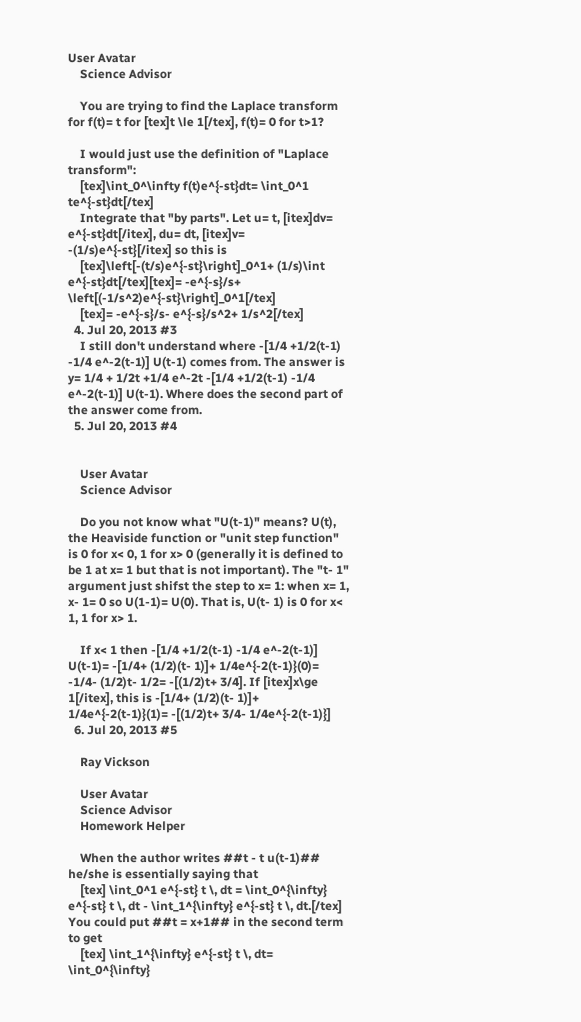User Avatar
    Science Advisor

    You are trying to find the Laplace transform for f(t)= t for [tex]t \le 1[/tex], f(t)= 0 for t>1?

    I would just use the definition of "Laplace transform":
    [tex]\int_0^\infty f(t)e^{-st}dt= \int_0^1 te^{-st}dt[/tex]
    Integrate that "by parts". Let u= t, [itex]dv= e^{-st}dt[/itex], du= dt, [itex]v= -(1/s)e^{-st}[/itex] so this is
    [tex]\left[-(t/s)e^{-st}\right]_0^1+ (1/s)\int e^{-st}dt[/tex][tex]= -e^{-s}/s+ \left[(-1/s^2)e^{-st}\right]_0^1[/tex]
    [tex]= -e^{-s}/s- e^{-s}/s^2+ 1/s^2[/tex]
  4. Jul 20, 2013 #3
    I still don't understand where -[1/4 +1/2(t-1) -1/4 e^-2(t-1)] U(t-1) comes from. The answer is y= 1/4 + 1/2t +1/4 e^-2t -[1/4 +1/2(t-1) -1/4 e^-2(t-1)] U(t-1). Where does the second part of the answer come from.
  5. Jul 20, 2013 #4


    User Avatar
    Science Advisor

    Do you not know what "U(t-1)" means? U(t), the Heaviside function or "unit step function" is 0 for x< 0, 1 for x> 0 (generally it is defined to be 1 at x= 1 but that is not important). The "t- 1" argument just shifst the step to x= 1: when x= 1, x- 1= 0 so U(1-1)= U(0). That is, U(t- 1) is 0 for x< 1, 1 for x> 1.

    If x< 1 then -[1/4 +1/2(t-1) -1/4 e^-2(t-1)] U(t-1)= -[1/4+ (1/2)(t- 1)]+ 1/4e^{-2(t-1)}(0)= -1/4- (1/2)t- 1/2= -[(1/2)t+ 3/4]. If [itex]x\ge 1[/itex], this is -[1/4+ (1/2)(t- 1)]+ 1/4e^{-2(t-1)}(1)= -[(1/2)t+ 3/4- 1/4e^{-2(t-1)}]
  6. Jul 20, 2013 #5

    Ray Vickson

    User Avatar
    Science Advisor
    Homework Helper

    When the author writes ##t - t u(t-1)## he/she is essentially saying that
    [tex] \int_0^1 e^{-st} t \, dt = \int_0^{\infty} e^{-st} t \, dt - \int_1^{\infty} e^{-st} t \, dt.[/tex] You could put ##t = x+1## in the second term to get
    [tex] \int_1^{\infty} e^{-st} t \, dt= \int_0^{\infty}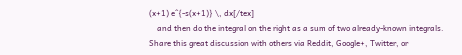(x+1) e^{-s(x+1)} \, dx[/tex]
    and then do the integral on the right as a sum of two already-known integrals.
Share this great discussion with others via Reddit, Google+, Twitter, or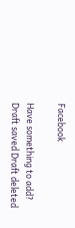Facebook

Have something to add?
Draft saved Draft deleted